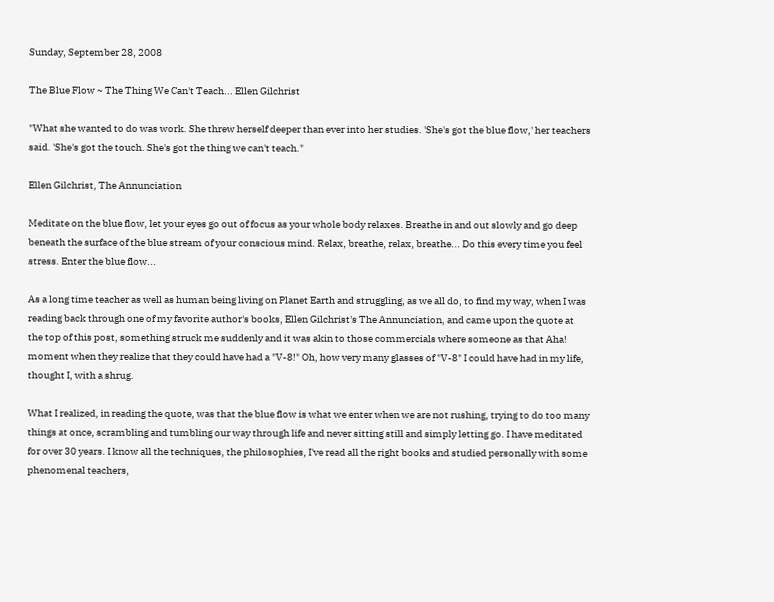Sunday, September 28, 2008

The Blue Flow ~ The Thing We Can't Teach... Ellen Gilchrist

"What she wanted to do was work. She threw herself deeper than ever into her studies. 'She's got the blue flow,' her teachers said. 'She's got the touch. She's got the thing we can't teach."

Ellen Gilchrist, The Annunciation

Meditate on the blue flow, let your eyes go out of focus as your whole body relaxes. Breathe in and out slowly and go deep beneath the surface of the blue stream of your conscious mind. Relax, breathe, relax, breathe... Do this every time you feel stress. Enter the blue flow...

As a long time teacher as well as human being living on Planet Earth and struggling, as we all do, to find my way, when I was reading back through one of my favorite author's books, Ellen Gilchrist's The Annunciation, and came upon the quote at the top of this post, something struck me suddenly and it was akin to those commercials where someone as that Aha! moment when they realize that they could have had a "V-8!" Oh, how very many glasses of "V-8" I could have had in my life, thought I, with a shrug.

What I realized, in reading the quote, was that the blue flow is what we enter when we are not rushing, trying to do too many things at once, scrambling and tumbling our way through life and never sitting still and simply letting go. I have meditated for over 30 years. I know all the techniques, the philosophies, I've read all the right books and studied personally with some phenomenal teachers,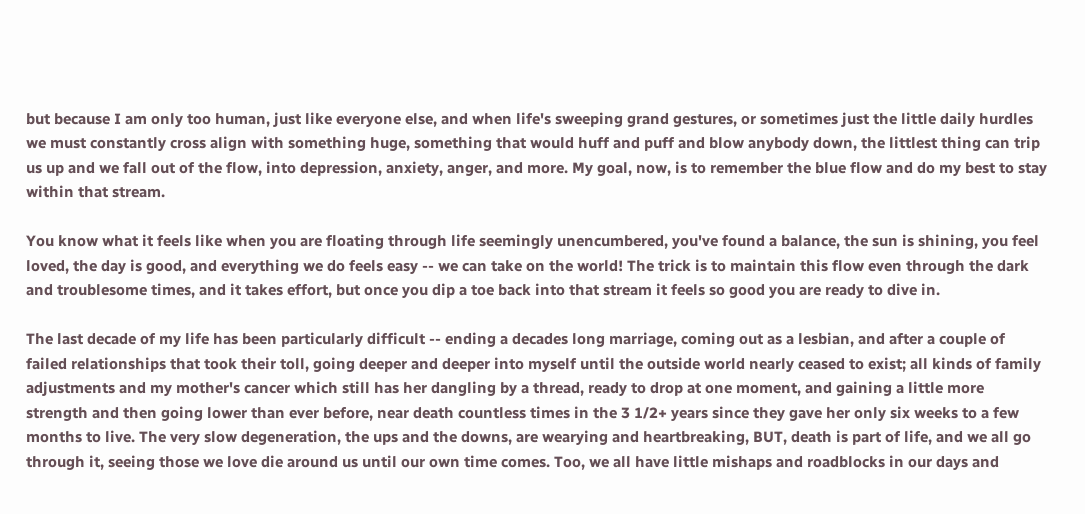but because I am only too human, just like everyone else, and when life's sweeping grand gestures, or sometimes just the little daily hurdles we must constantly cross align with something huge, something that would huff and puff and blow anybody down, the littlest thing can trip us up and we fall out of the flow, into depression, anxiety, anger, and more. My goal, now, is to remember the blue flow and do my best to stay within that stream.

You know what it feels like when you are floating through life seemingly unencumbered, you've found a balance, the sun is shining, you feel loved, the day is good, and everything we do feels easy -- we can take on the world! The trick is to maintain this flow even through the dark and troublesome times, and it takes effort, but once you dip a toe back into that stream it feels so good you are ready to dive in.

The last decade of my life has been particularly difficult -- ending a decades long marriage, coming out as a lesbian, and after a couple of failed relationships that took their toll, going deeper and deeper into myself until the outside world nearly ceased to exist; all kinds of family adjustments and my mother's cancer which still has her dangling by a thread, ready to drop at one moment, and gaining a little more strength and then going lower than ever before, near death countless times in the 3 1/2+ years since they gave her only six weeks to a few months to live. The very slow degeneration, the ups and the downs, are wearying and heartbreaking, BUT, death is part of life, and we all go through it, seeing those we love die around us until our own time comes. Too, we all have little mishaps and roadblocks in our days and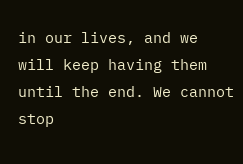in our lives, and we will keep having them until the end. We cannot stop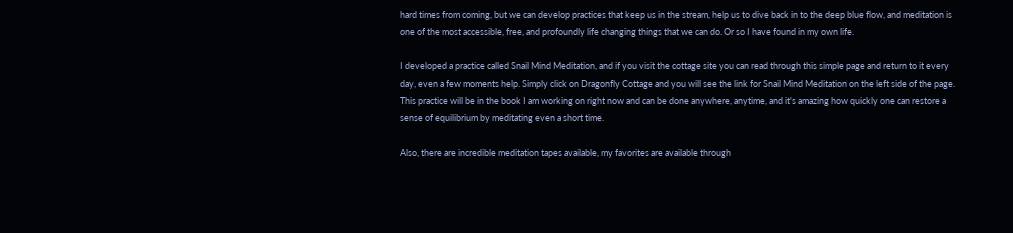hard times from coming, but we can develop practices that keep us in the stream, help us to dive back in to the deep blue flow, and meditation is one of the most accessible, free, and profoundly life changing things that we can do. Or so I have found in my own life.

I developed a practice called Snail Mind Meditation, and if you visit the cottage site you can read through this simple page and return to it every day, even a few moments help. Simply click on Dragonfly Cottage and you will see the link for Snail Mind Meditation on the left side of the page. This practice will be in the book I am working on right now and can be done anywhere, anytime, and it's amazing how quickly one can restore a sense of equilibrium by meditating even a short time.

Also, there are incredible meditation tapes available, my favorites are available through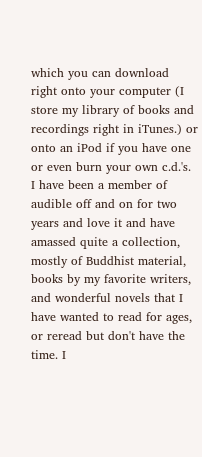which you can download right onto your computer (I store my library of books and recordings right in iTunes.) or onto an iPod if you have one or even burn your own c.d.'s. I have been a member of audible off and on for two years and love it and have amassed quite a collection, mostly of Buddhist material, books by my favorite writers, and wonderful novels that I have wanted to read for ages, or reread but don't have the time. I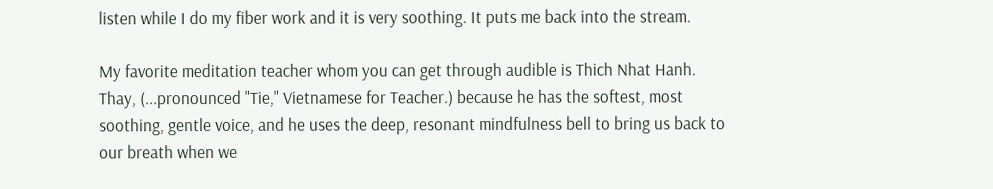listen while I do my fiber work and it is very soothing. It puts me back into the stream.

My favorite meditation teacher whom you can get through audible is Thich Nhat Hanh. Thay, (...pronounced "Tie," Vietnamese for Teacher.) because he has the softest, most soothing, gentle voice, and he uses the deep, resonant mindfulness bell to bring us back to our breath when we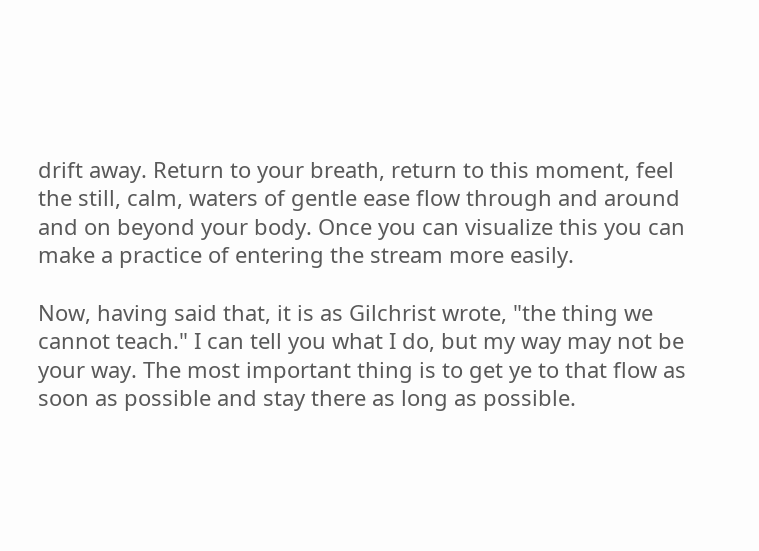drift away. Return to your breath, return to this moment, feel the still, calm, waters of gentle ease flow through and around and on beyond your body. Once you can visualize this you can make a practice of entering the stream more easily.

Now, having said that, it is as Gilchrist wrote, "the thing we cannot teach." I can tell you what I do, but my way may not be your way. The most important thing is to get ye to that flow as soon as possible and stay there as long as possible.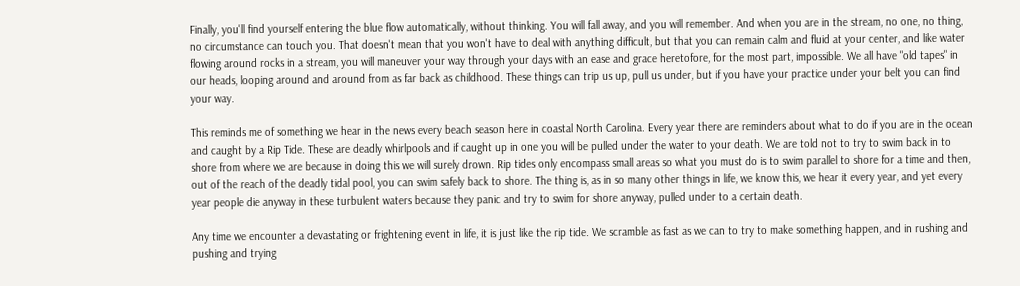Finally, you'll find yourself entering the blue flow automatically, without thinking. You will fall away, and you will remember. And when you are in the stream, no one, no thing, no circumstance can touch you. That doesn't mean that you won't have to deal with anything difficult, but that you can remain calm and fluid at your center, and like water flowing around rocks in a stream, you will maneuver your way through your days with an ease and grace heretofore, for the most part, impossible. We all have "old tapes" in our heads, looping around and around from as far back as childhood. These things can trip us up, pull us under, but if you have your practice under your belt you can find your way.

This reminds me of something we hear in the news every beach season here in coastal North Carolina. Every year there are reminders about what to do if you are in the ocean and caught by a Rip Tide. These are deadly whirlpools and if caught up in one you will be pulled under the water to your death. We are told not to try to swim back in to shore from where we are because in doing this we will surely drown. Rip tides only encompass small areas so what you must do is to swim parallel to shore for a time and then, out of the reach of the deadly tidal pool, you can swim safely back to shore. The thing is, as in so many other things in life, we know this, we hear it every year, and yet every year people die anyway in these turbulent waters because they panic and try to swim for shore anyway, pulled under to a certain death.

Any time we encounter a devastating or frightening event in life, it is just like the rip tide. We scramble as fast as we can to try to make something happen, and in rushing and pushing and trying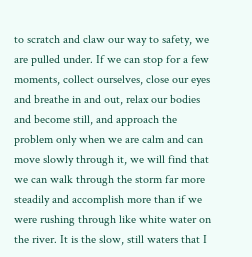to scratch and claw our way to safety, we are pulled under. If we can stop for a few moments, collect ourselves, close our eyes and breathe in and out, relax our bodies and become still, and approach the problem only when we are calm and can move slowly through it, we will find that we can walk through the storm far more steadily and accomplish more than if we were rushing through like white water on the river. It is the slow, still waters that I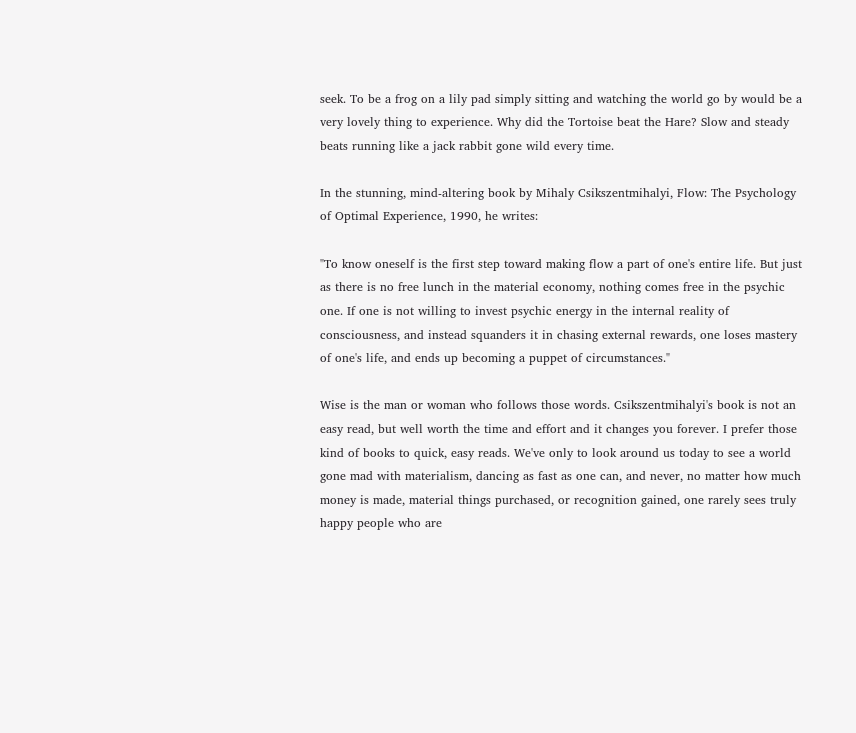seek. To be a frog on a lily pad simply sitting and watching the world go by would be a very lovely thing to experience. Why did the Tortoise beat the Hare? Slow and steady beats running like a jack rabbit gone wild every time.

In the stunning, mind-altering book by Mihaly Csikszentmihalyi, Flow: The Psychology of Optimal Experience, 1990, he writes:

"To know oneself is the first step toward making flow a part of one's entire life. But just as there is no free lunch in the material economy, nothing comes free in the psychic one. If one is not willing to invest psychic energy in the internal reality of consciousness, and instead squanders it in chasing external rewards, one loses mastery of one's life, and ends up becoming a puppet of circumstances."

Wise is the man or woman who follows those words. Csikszentmihalyi's book is not an easy read, but well worth the time and effort and it changes you forever. I prefer those kind of books to quick, easy reads. We've only to look around us today to see a world gone mad with materialism, dancing as fast as one can, and never, no matter how much money is made, material things purchased, or recognition gained, one rarely sees truly happy people who are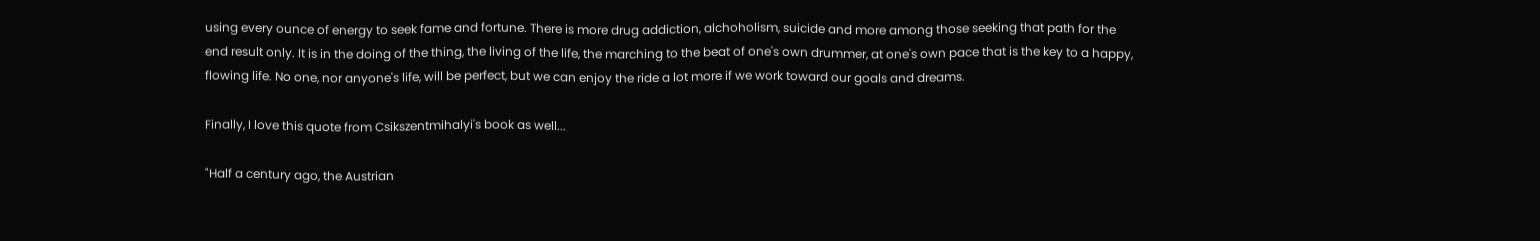using every ounce of energy to seek fame and fortune. There is more drug addiction, alchoholism, suicide and more among those seeking that path for the end result only. It is in the doing of the thing, the living of the life, the marching to the beat of one's own drummer, at one's own pace that is the key to a happy, flowing life. No one, nor anyone's life, will be perfect, but we can enjoy the ride a lot more if we work toward our goals and dreams.

Finally, I love this quote from Csikszentmihalyi's book as well...

"Half a century ago, the Austrian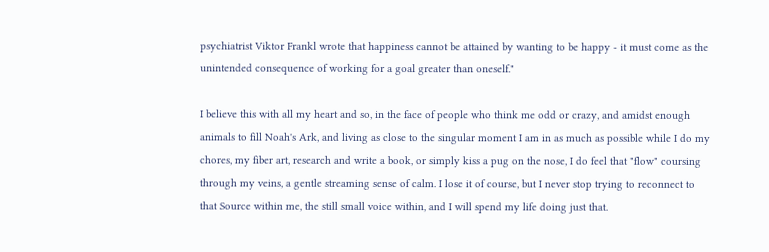psychiatrist Viktor Frankl wrote that happiness cannot be attained by wanting to be happy - it must come as the unintended consequence of working for a goal greater than oneself."

I believe this with all my heart and so, in the face of people who think me odd or crazy, and amidst enough animals to fill Noah's Ark, and living as close to the singular moment I am in as much as possible while I do my chores, my fiber art, research and write a book, or simply kiss a pug on the nose, I do feel that "flow" coursing through my veins, a gentle streaming sense of calm. I lose it of course, but I never stop trying to reconnect to that Source within me, the still small voice within, and I will spend my life doing just that.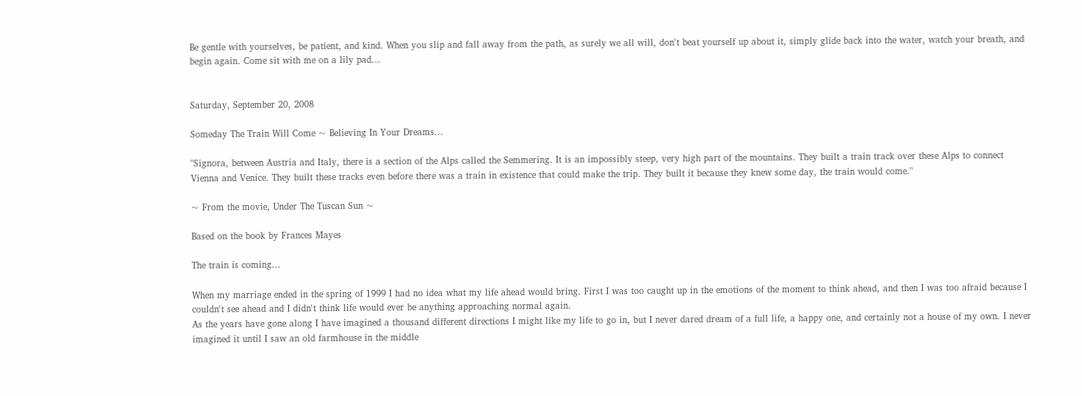Be gentle with yourselves, be patient, and kind. When you slip and fall away from the path, as surely we all will, don't beat yourself up about it, simply glide back into the water, watch your breath, and begin again. Come sit with me on a lily pad...


Saturday, September 20, 2008

Someday The Train Will Come ~ Believing In Your Dreams...

"Signora, between Austria and Italy, there is a section of the Alps called the Semmering. It is an impossibly steep, very high part of the mountains. They built a train track over these Alps to connect Vienna and Venice. They built these tracks even before there was a train in existence that could make the trip. They built it because they knew some day, the train would come."

~ From the movie, Under The Tuscan Sun ~

Based on the book by Frances Mayes

The train is coming...

When my marriage ended in the spring of 1999 I had no idea what my life ahead would bring. First I was too caught up in the emotions of the moment to think ahead, and then I was too afraid because I couldn't see ahead and I didn't think life would ever be anything approaching normal again.
As the years have gone along I have imagined a thousand different directions I might like my life to go in, but I never dared dream of a full life, a happy one, and certainly not a house of my own. I never imagined it until I saw an old farmhouse in the middle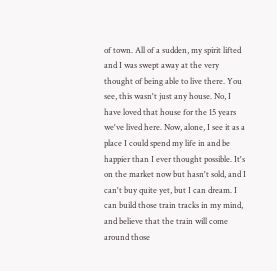of town. All of a sudden, my spirit lifted and I was swept away at the very thought of being able to live there. You see, this wasn't just any house. No, I have loved that house for the 15 years we've lived here. Now, alone, I see it as a place I could spend my life in and be happier than I ever thought possible. It's on the market now but hasn't sold, and I can't buy quite yet, but I can dream. I can build those train tracks in my mind, and believe that the train will come around those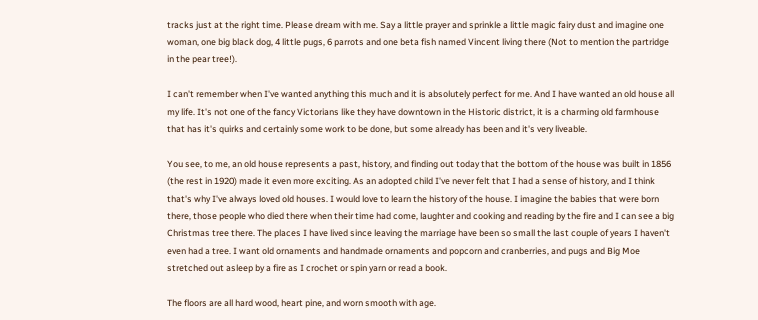tracks just at the right time. Please dream with me. Say a little prayer and sprinkle a little magic fairy dust and imagine one woman, one big black dog, 4 little pugs, 6 parrots and one beta fish named Vincent living there (Not to mention the partridge in the pear tree!).

I can't remember when I've wanted anything this much and it is absolutely perfect for me. And I have wanted an old house all my life. It's not one of the fancy Victorians like they have downtown in the Historic district, it is a charming old farmhouse that has it's quirks and certainly some work to be done, but some already has been and it's very liveable.

You see, to me, an old house represents a past, history, and finding out today that the bottom of the house was built in 1856 (the rest in 1920) made it even more exciting. As an adopted child I've never felt that I had a sense of history, and I think that's why I've always loved old houses. I would love to learn the history of the house. I imagine the babies that were born there, those people who died there when their time had come, laughter and cooking and reading by the fire and I can see a big Christmas tree there. The places I have lived since leaving the marriage have been so small the last couple of years I haven't even had a tree. I want old ornaments and handmade ornaments and popcorn and cranberries, and pugs and Big Moe stretched out asleep by a fire as I crochet or spin yarn or read a book.

The floors are all hard wood, heart pine, and worn smooth with age.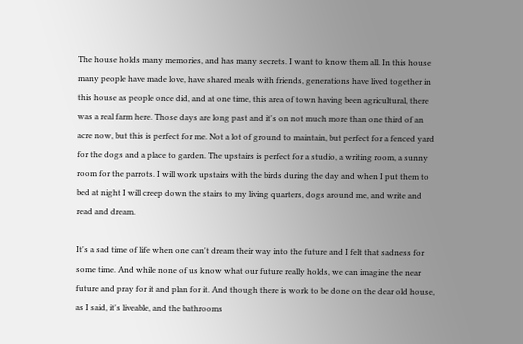The house holds many memories, and has many secrets. I want to know them all. In this house many people have made love, have shared meals with friends, generations have lived together in this house as people once did, and at one time, this area of town having been agricultural, there was a real farm here. Those days are long past and it's on not much more than one third of an acre now, but this is perfect for me. Not a lot of ground to maintain, but perfect for a fenced yard for the dogs and a place to garden. The upstairs is perfect for a studio, a writing room, a sunny room for the parrots. I will work upstairs with the birds during the day and when I put them to bed at night I will creep down the stairs to my living quarters, dogs around me, and write and read and dream.

It's a sad time of life when one can't dream their way into the future and I felt that sadness for some time. And while none of us know what our future really holds, we can imagine the near future and pray for it and plan for it. And though there is work to be done on the dear old house, as I said, it's liveable, and the bathrooms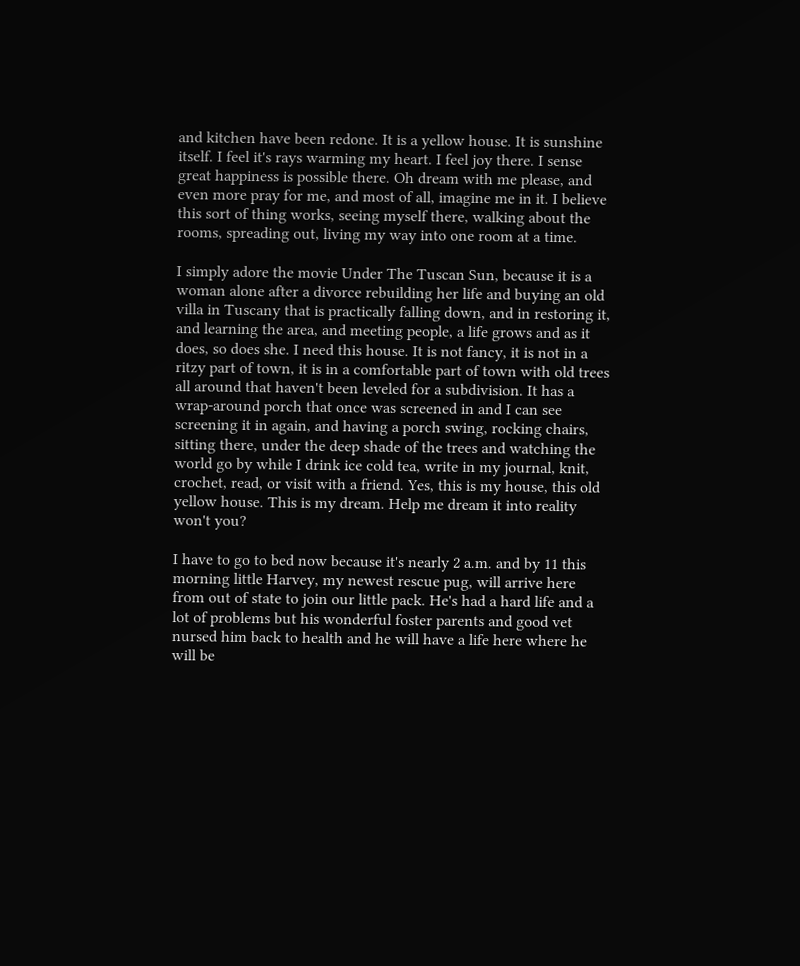and kitchen have been redone. It is a yellow house. It is sunshine itself. I feel it's rays warming my heart. I feel joy there. I sense great happiness is possible there. Oh dream with me please, and even more pray for me, and most of all, imagine me in it. I believe this sort of thing works, seeing myself there, walking about the rooms, spreading out, living my way into one room at a time.

I simply adore the movie Under The Tuscan Sun, because it is a woman alone after a divorce rebuilding her life and buying an old villa in Tuscany that is practically falling down, and in restoring it, and learning the area, and meeting people, a life grows and as it does, so does she. I need this house. It is not fancy, it is not in a ritzy part of town, it is in a comfortable part of town with old trees all around that haven't been leveled for a subdivision. It has a wrap-around porch that once was screened in and I can see screening it in again, and having a porch swing, rocking chairs, sitting there, under the deep shade of the trees and watching the world go by while I drink ice cold tea, write in my journal, knit, crochet, read, or visit with a friend. Yes, this is my house, this old yellow house. This is my dream. Help me dream it into reality won't you?

I have to go to bed now because it's nearly 2 a.m. and by 11 this morning little Harvey, my newest rescue pug, will arrive here from out of state to join our little pack. He's had a hard life and a lot of problems but his wonderful foster parents and good vet nursed him back to health and he will have a life here where he will be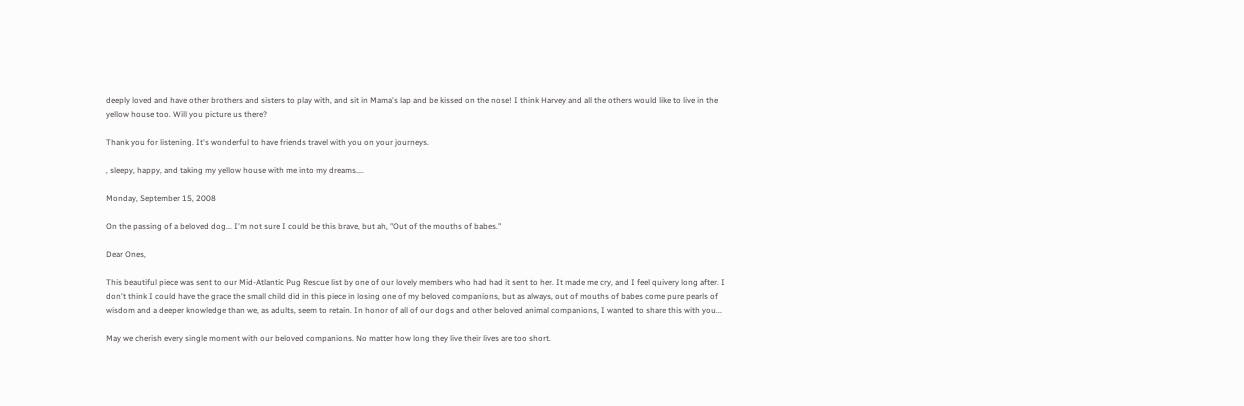deeply loved and have other brothers and sisters to play with, and sit in Mama's lap and be kissed on the nose! I think Harvey and all the others would like to live in the yellow house too. Will you picture us there?

Thank you for listening. It's wonderful to have friends travel with you on your journeys.

, sleepy, happy, and taking my yellow house with me into my dreams....

Monday, September 15, 2008

On the passing of a beloved dog... I'm not sure I could be this brave, but ah, "Out of the mouths of babes."

Dear Ones,

This beautiful piece was sent to our Mid-Atlantic Pug Rescue list by one of our lovely members who had had it sent to her. It made me cry, and I feel quivery long after. I don't think I could have the grace the small child did in this piece in losing one of my beloved companions, but as always, out of mouths of babes come pure pearls of wisdom and a deeper knowledge than we, as adults, seem to retain. In honor of all of our dogs and other beloved animal companions, I wanted to share this with you...

May we cherish every single moment with our beloved companions. No matter how long they live their lives are too short.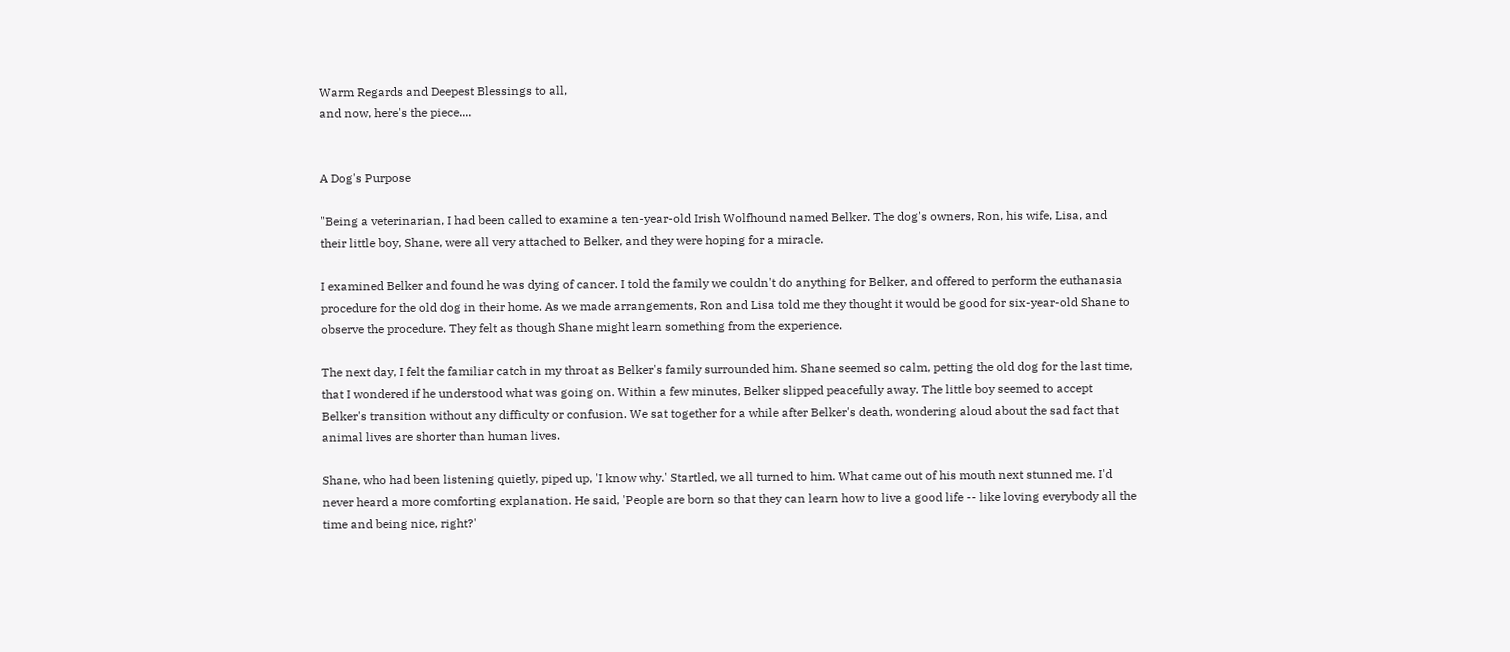Warm Regards and Deepest Blessings to all,
and now, here's the piece....


A Dog's Purpose

"Being a veterinarian, I had been called to examine a ten-year-old Irish Wolfhound named Belker. The dog's owners, Ron, his wife, Lisa, and their little boy, Shane, were all very attached to Belker, and they were hoping for a miracle.

I examined Belker and found he was dying of cancer. I told the family we couldn't do anything for Belker, and offered to perform the euthanasia procedure for the old dog in their home. As we made arrangements, Ron and Lisa told me they thought it would be good for six-year-old Shane to observe the procedure. They felt as though Shane might learn something from the experience.

The next day, I felt the familiar catch in my throat as Belker's family surrounded him. Shane seemed so calm, petting the old dog for the last time, that I wondered if he understood what was going on. Within a few minutes, Belker slipped peacefully away. The little boy seemed to accept Belker's transition without any difficulty or confusion. We sat together for a while after Belker's death, wondering aloud about the sad fact that animal lives are shorter than human lives.

Shane, who had been listening quietly, piped up, 'I know why.' Startled, we all turned to him. What came out of his mouth next stunned me. I'd never heard a more comforting explanation. He said, 'People are born so that they can learn how to live a good life -- like loving everybody all the time and being nice, right?'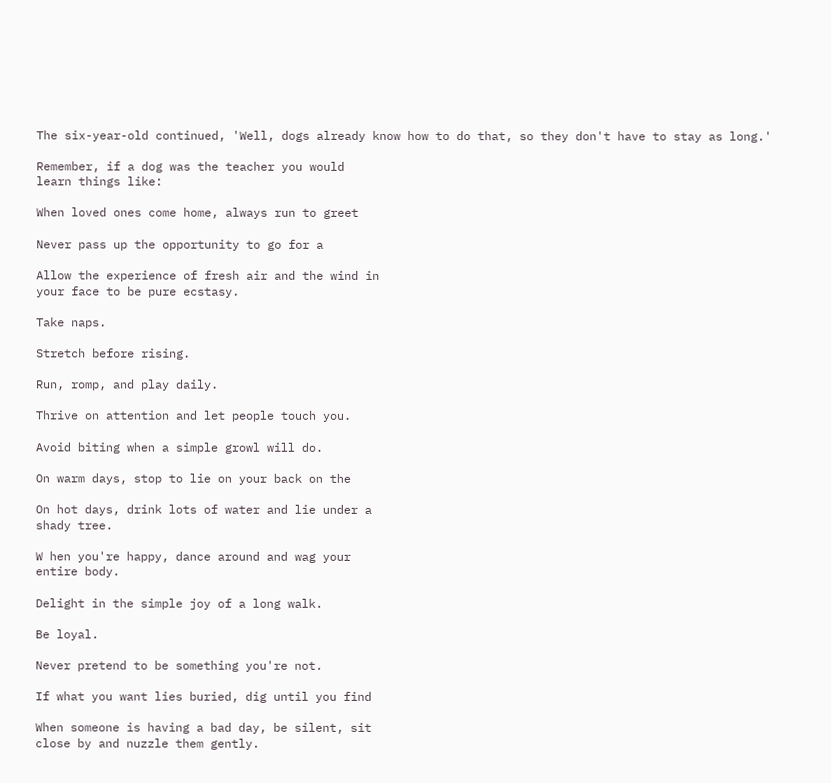The six-year-old continued, 'Well, dogs already know how to do that, so they don't have to stay as long.'

Remember, if a dog was the teacher you would
learn things like:

When loved ones come home, always run to greet

Never pass up the opportunity to go for a

Allow the experience of fresh air and the wind in
your face to be pure ecstasy.

Take naps.

Stretch before rising.

Run, romp, and play daily.

Thrive on attention and let people touch you.

Avoid biting when a simple growl will do.

On warm days, stop to lie on your back on the

On hot days, drink lots of water and lie under a
shady tree.

W hen you're happy, dance around and wag your
entire body.

Delight in the simple joy of a long walk.

Be loyal.

Never pretend to be something you're not.

If what you want lies buried, dig until you find

When someone is having a bad day, be silent, sit
close by and nuzzle them gently.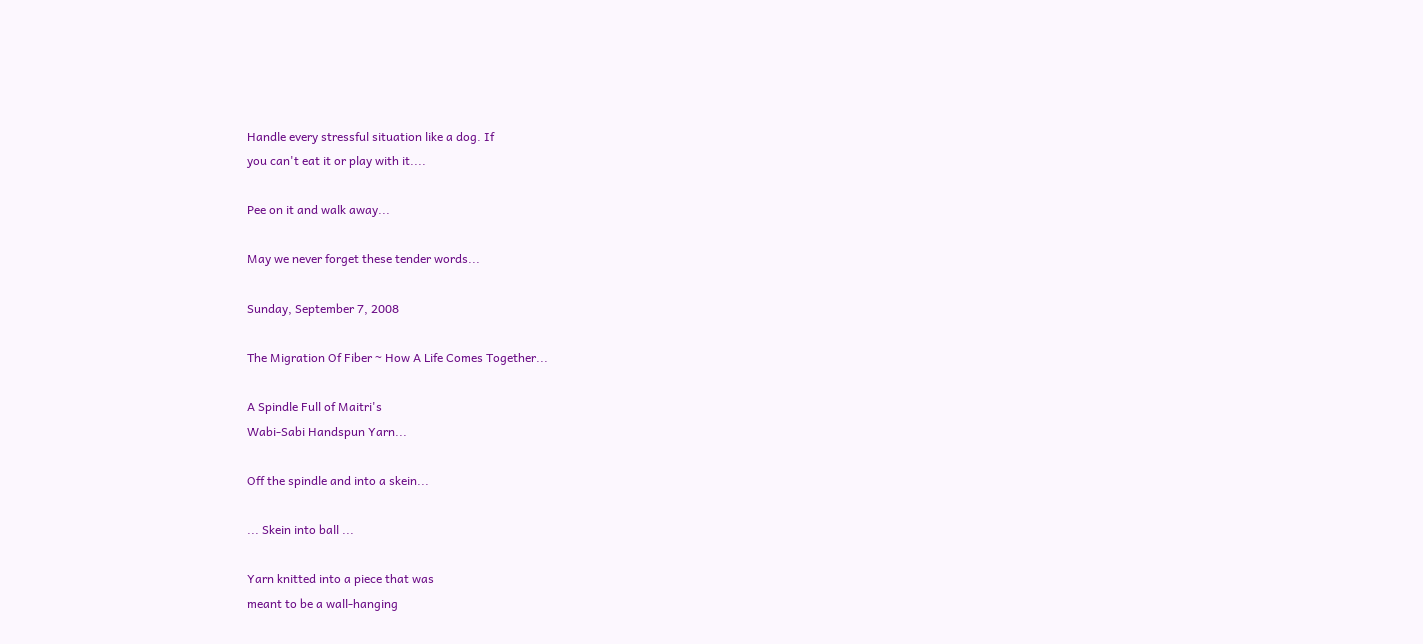Handle every stressful situation like a dog. If
you can't eat it or play with it....

Pee on it and walk away...

May we never forget these tender words...

Sunday, September 7, 2008

The Migration Of Fiber ~ How A Life Comes Together...

A Spindle Full of Maitri's
Wabi-Sabi Handspun Yarn...

Off the spindle and into a skein...

... Skein into ball ...

Yarn knitted into a piece that was
meant to be a wall-hanging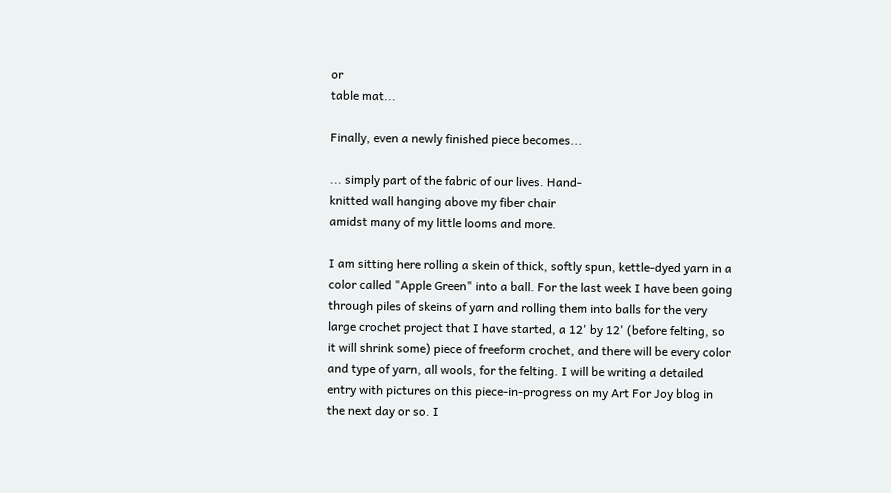or
table mat...

Finally, even a newly finished piece becomes...

... simply part of the fabric of our lives. Hand-
knitted wall hanging above my fiber chair
amidst many of my little looms and more.

I am sitting here rolling a skein of thick, softly spun, kettle-dyed yarn in a color called "Apple Green" into a ball. For the last week I have been going through piles of skeins of yarn and rolling them into balls for the very large crochet project that I have started, a 12' by 12' (before felting, so it will shrink some) piece of freeform crochet, and there will be every color and type of yarn, all wools, for the felting. I will be writing a detailed entry with pictures on this piece-in-progress on my Art For Joy blog in the next day or so. I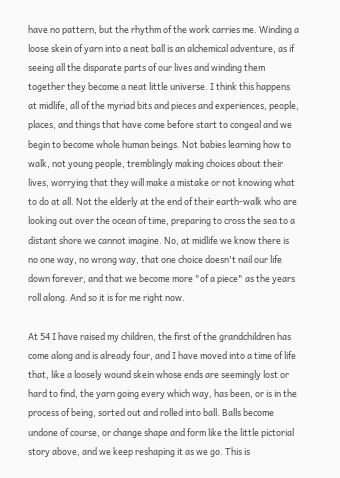have no pattern, but the rhythm of the work carries me. Winding a loose skein of yarn into a neat ball is an alchemical adventure, as if seeing all the disparate parts of our lives and winding them together they become a neat little universe. I think this happens at midlife, all of the myriad bits and pieces and experiences, people, places, and things that have come before start to congeal and we begin to become whole human beings. Not babies learning how to walk, not young people, tremblingly making choices about their lives, worrying that they will make a mistake or not knowing what to do at all. Not the elderly at the end of their earth-walk who are looking out over the ocean of time, preparing to cross the sea to a distant shore we cannot imagine. No, at midlife we know there is no one way, no wrong way, that one choice doesn't nail our life down forever, and that we become more "of a piece" as the years roll along. And so it is for me right now.

At 54 I have raised my children, the first of the grandchildren has come along and is already four, and I have moved into a time of life that, like a loosely wound skein whose ends are seemingly lost or hard to find, the yarn going every which way, has been, or is in the process of being, sorted out and rolled into ball. Balls become undone of course, or change shape and form like the little pictorial story above, and we keep reshaping it as we go. This is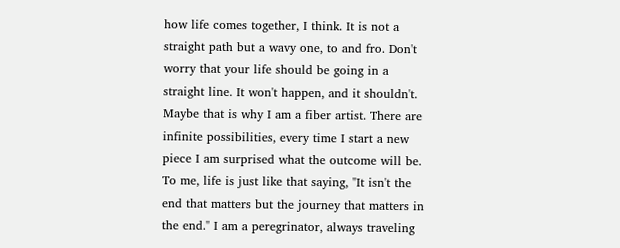how life comes together, I think. It is not a straight path but a wavy one, to and fro. Don't worry that your life should be going in a straight line. It won't happen, and it shouldn't. Maybe that is why I am a fiber artist. There are infinite possibilities, every time I start a new piece I am surprised what the outcome will be. To me, life is just like that saying, "It isn't the end that matters but the journey that matters in the end." I am a peregrinator, always traveling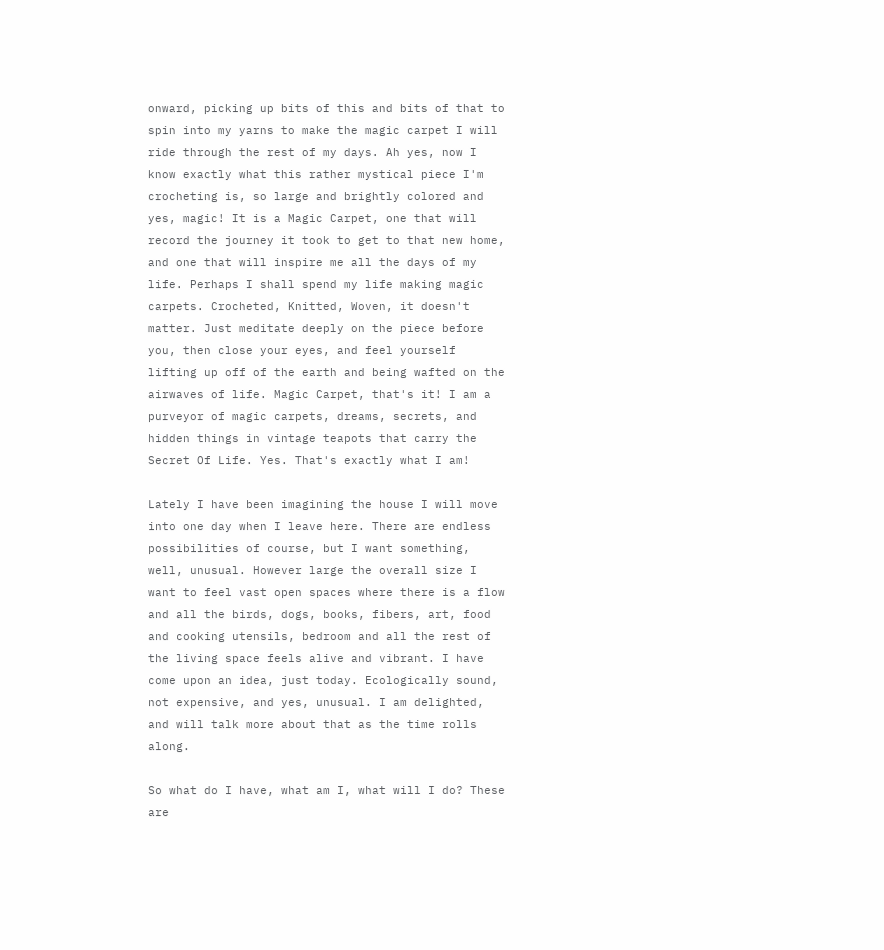onward, picking up bits of this and bits of that to spin into my yarns to make the magic carpet I will ride through the rest of my days. Ah yes, now I know exactly what this rather mystical piece I'm crocheting is, so large and brightly colored and yes, magic! It is a Magic Carpet, one that will record the journey it took to get to that new home, and one that will inspire me all the days of my life. Perhaps I shall spend my life making magic carpets. Crocheted, Knitted, Woven, it doesn't matter. Just meditate deeply on the piece before you, then close your eyes, and feel yourself lifting up off of the earth and being wafted on the airwaves of life. Magic Carpet, that's it! I am a purveyor of magic carpets, dreams, secrets, and hidden things in vintage teapots that carry the Secret Of Life. Yes. That's exactly what I am!

Lately I have been imagining the house I will move into one day when I leave here. There are endless possibilities of course, but I want something, well, unusual. However large the overall size I want to feel vast open spaces where there is a flow and all the birds, dogs, books, fibers, art, food and cooking utensils, bedroom and all the rest of the living space feels alive and vibrant. I have come upon an idea, just today. Ecologically sound, not expensive, and yes, unusual. I am delighted, and will talk more about that as the time rolls along.

So what do I have, what am I, what will I do? These are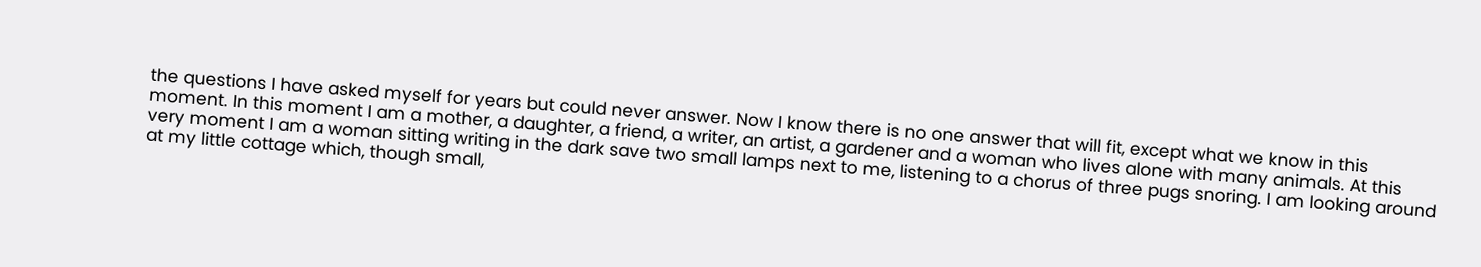the questions I have asked myself for years but could never answer. Now I know there is no one answer that will fit, except what we know in this moment. In this moment I am a mother, a daughter, a friend, a writer, an artist, a gardener and a woman who lives alone with many animals. At this very moment I am a woman sitting writing in the dark save two small lamps next to me, listening to a chorus of three pugs snoring. I am looking around at my little cottage which, though small,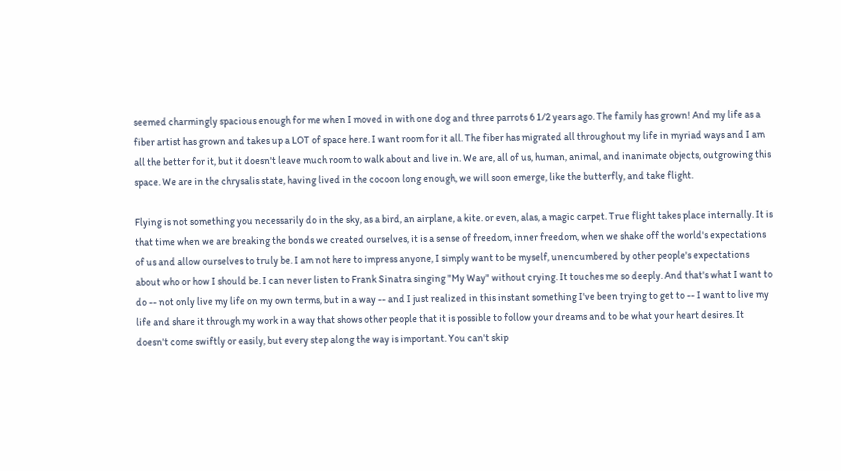seemed charmingly spacious enough for me when I moved in with one dog and three parrots 6 1/2 years ago. The family has grown! And my life as a fiber artist has grown and takes up a LOT of space here. I want room for it all. The fiber has migrated all throughout my life in myriad ways and I am all the better for it, but it doesn't leave much room to walk about and live in. We are, all of us, human, animal, and inanimate objects, outgrowing this space. We are in the chrysalis state, having lived in the cocoon long enough, we will soon emerge, like the butterfly, and take flight.

Flying is not something you necessarily do in the sky, as a bird, an airplane, a kite. or even, alas, a magic carpet. True flight takes place internally. It is that time when we are breaking the bonds we created ourselves, it is a sense of freedom, inner freedom, when we shake off the world's expectations of us and allow ourselves to truly be. I am not here to impress anyone, I simply want to be myself, unencumbered by other people's expectations about who or how I should be. I can never listen to Frank Sinatra singing "My Way" without crying. It touches me so deeply. And that's what I want to do -- not only live my life on my own terms, but in a way -- and I just realized in this instant something I've been trying to get to -- I want to live my life and share it through my work in a way that shows other people that it is possible to follow your dreams and to be what your heart desires. It doesn't come swiftly or easily, but every step along the way is important. You can't skip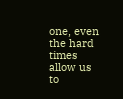one, even the hard times allow us to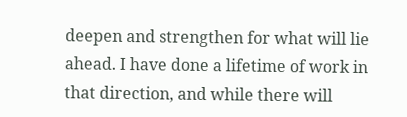deepen and strengthen for what will lie ahead. I have done a lifetime of work in that direction, and while there will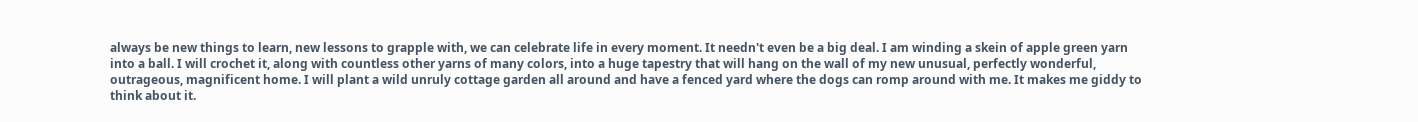always be new things to learn, new lessons to grapple with, we can celebrate life in every moment. It needn't even be a big deal. I am winding a skein of apple green yarn into a ball. I will crochet it, along with countless other yarns of many colors, into a huge tapestry that will hang on the wall of my new unusual, perfectly wonderful, outrageous, magnificent home. I will plant a wild unruly cottage garden all around and have a fenced yard where the dogs can romp around with me. It makes me giddy to think about it.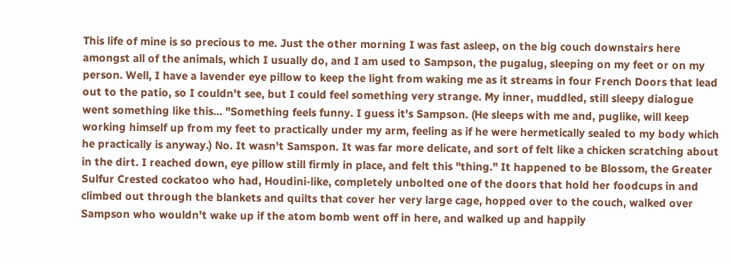This life of mine is so precious to me. Just the other morning I was fast asleep, on the big couch downstairs here amongst all of the animals, which I usually do, and I am used to Sampson, the pugalug, sleeping on my feet or on my person. Well, I have a lavender eye pillow to keep the light from waking me as it streams in four French Doors that lead out to the patio, so I couldn't see, but I could feel something very strange. My inner, muddled, still sleepy dialogue went something like this... "Something feels funny. I guess it's Sampson. (He sleeps with me and, puglike, will keep working himself up from my feet to practically under my arm, feeling as if he were hermetically sealed to my body which he practically is anyway.) No. It wasn't Samspon. It was far more delicate, and sort of felt like a chicken scratching about in the dirt. I reached down, eye pillow still firmly in place, and felt this "thing." It happened to be Blossom, the Greater Sulfur Crested cockatoo who had, Houdini-like, completely unbolted one of the doors that hold her foodcups in and climbed out through the blankets and quilts that cover her very large cage, hopped over to the couch, walked over Sampson who wouldn't wake up if the atom bomb went off in here, and walked up and happily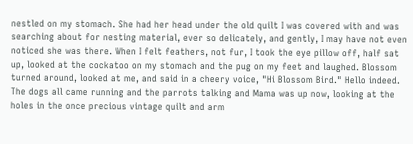nestled on my stomach. She had her head under the old quilt I was covered with and was searching about for nesting material, ever so delicately, and gently, I may have not even noticed she was there. When I felt feathers, not fur, I took the eye pillow off, half sat up, looked at the cockatoo on my stomach and the pug on my feet and laughed. Blossom turned around, looked at me, and said in a cheery voice, "Hi Blossom Bird." Hello indeed. The dogs all came running and the parrots talking and Mama was up now, looking at the holes in the once precious vintage quilt and arm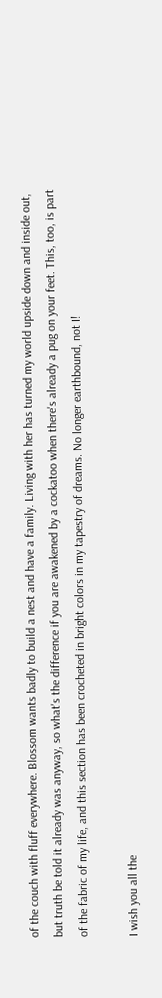of the couch with fluff everywhere. Blossom wants badly to build a nest and have a family. Living with her has turned my world upside down and inside out, but truth be told it already was anyway, so what's the difference if you are awakened by a cockatoo when there's already a pug on your feet. This, too, is part of the fabric of my life, and this section has been crocheted in bright colors in my tapestry of dreams. No longer earthbound, not I!

I wish you all the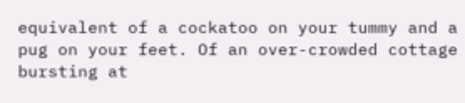equivalent of a cockatoo on your tummy and a pug on your feet. Of an over-crowded cottage bursting at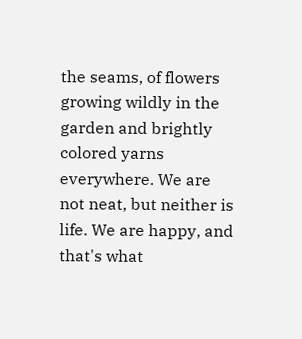the seams, of flowers growing wildly in the garden and brightly colored yarns everywhere. We are not neat, but neither is life. We are happy, and that's what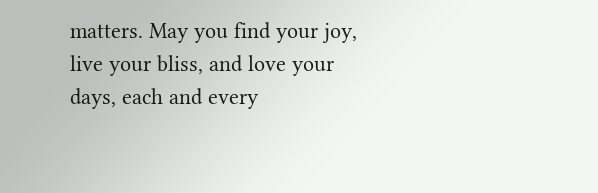matters. May you find your joy, live your bliss, and love your days, each and every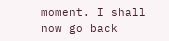moment. I shall now go back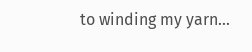to winding my yarn...